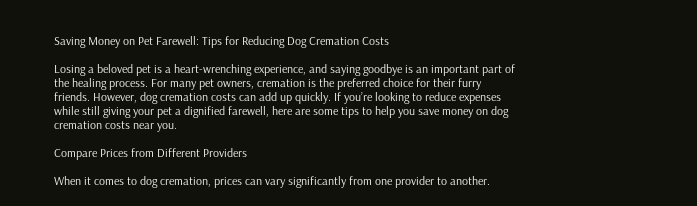Saving Money on Pet Farewell: Tips for Reducing Dog Cremation Costs

Losing a beloved pet is a heart-wrenching experience, and saying goodbye is an important part of the healing process. For many pet owners, cremation is the preferred choice for their furry friends. However, dog cremation costs can add up quickly. If you’re looking to reduce expenses while still giving your pet a dignified farewell, here are some tips to help you save money on dog cremation costs near you.

Compare Prices from Different Providers

When it comes to dog cremation, prices can vary significantly from one provider to another.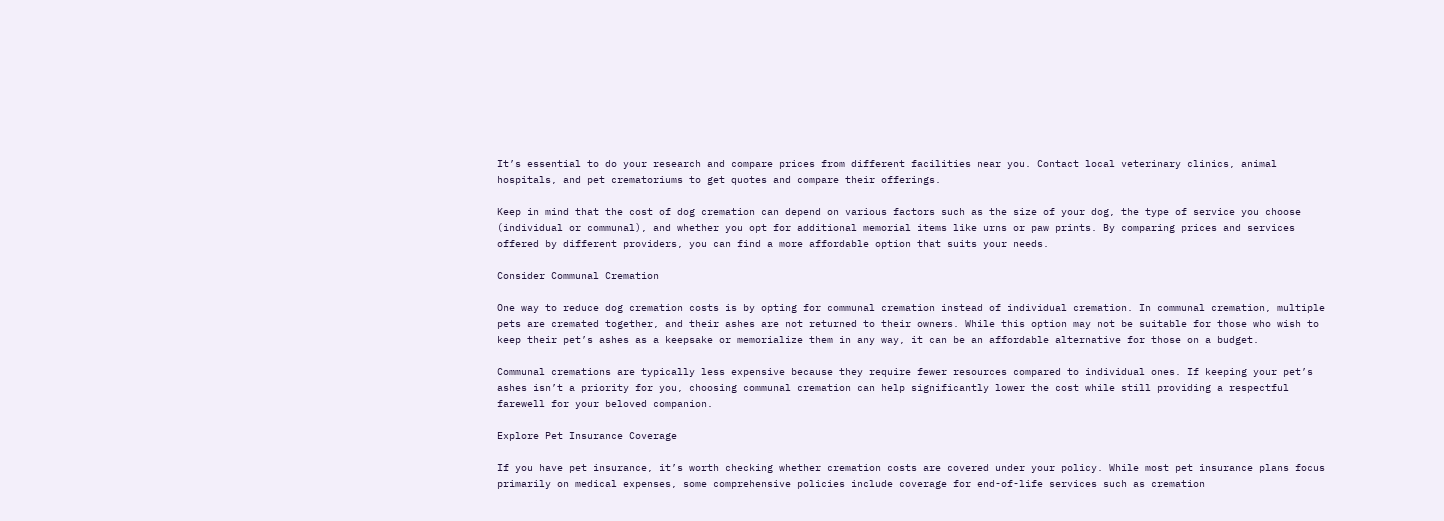It’s essential to do your research and compare prices from different facilities near you. Contact local veterinary clinics, animal hospitals, and pet crematoriums to get quotes and compare their offerings.

Keep in mind that the cost of dog cremation can depend on various factors such as the size of your dog, the type of service you choose (individual or communal), and whether you opt for additional memorial items like urns or paw prints. By comparing prices and services offered by different providers, you can find a more affordable option that suits your needs.

Consider Communal Cremation

One way to reduce dog cremation costs is by opting for communal cremation instead of individual cremation. In communal cremation, multiple pets are cremated together, and their ashes are not returned to their owners. While this option may not be suitable for those who wish to keep their pet’s ashes as a keepsake or memorialize them in any way, it can be an affordable alternative for those on a budget.

Communal cremations are typically less expensive because they require fewer resources compared to individual ones. If keeping your pet’s ashes isn’t a priority for you, choosing communal cremation can help significantly lower the cost while still providing a respectful farewell for your beloved companion.

Explore Pet Insurance Coverage

If you have pet insurance, it’s worth checking whether cremation costs are covered under your policy. While most pet insurance plans focus primarily on medical expenses, some comprehensive policies include coverage for end-of-life services such as cremation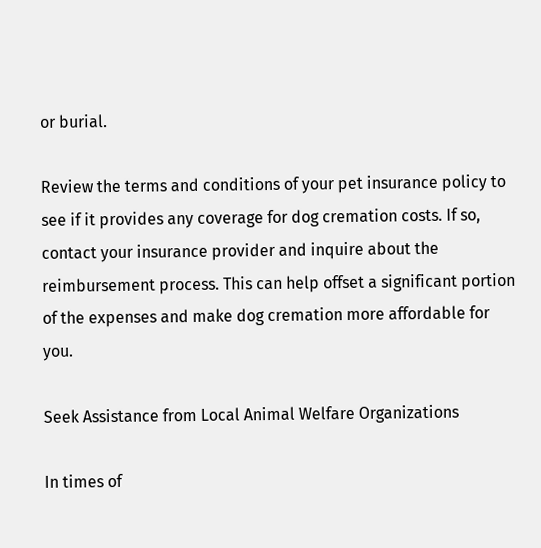or burial.

Review the terms and conditions of your pet insurance policy to see if it provides any coverage for dog cremation costs. If so, contact your insurance provider and inquire about the reimbursement process. This can help offset a significant portion of the expenses and make dog cremation more affordable for you.

Seek Assistance from Local Animal Welfare Organizations

In times of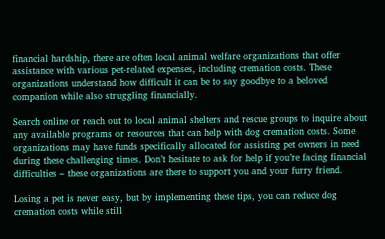financial hardship, there are often local animal welfare organizations that offer assistance with various pet-related expenses, including cremation costs. These organizations understand how difficult it can be to say goodbye to a beloved companion while also struggling financially.

Search online or reach out to local animal shelters and rescue groups to inquire about any available programs or resources that can help with dog cremation costs. Some organizations may have funds specifically allocated for assisting pet owners in need during these challenging times. Don’t hesitate to ask for help if you’re facing financial difficulties – these organizations are there to support you and your furry friend.

Losing a pet is never easy, but by implementing these tips, you can reduce dog cremation costs while still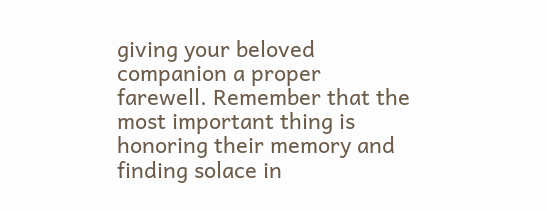giving your beloved companion a proper farewell. Remember that the most important thing is honoring their memory and finding solace in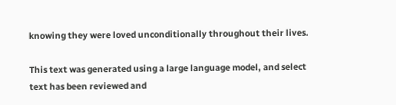knowing they were loved unconditionally throughout their lives.

This text was generated using a large language model, and select text has been reviewed and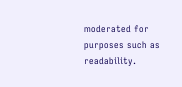moderated for purposes such as readability.